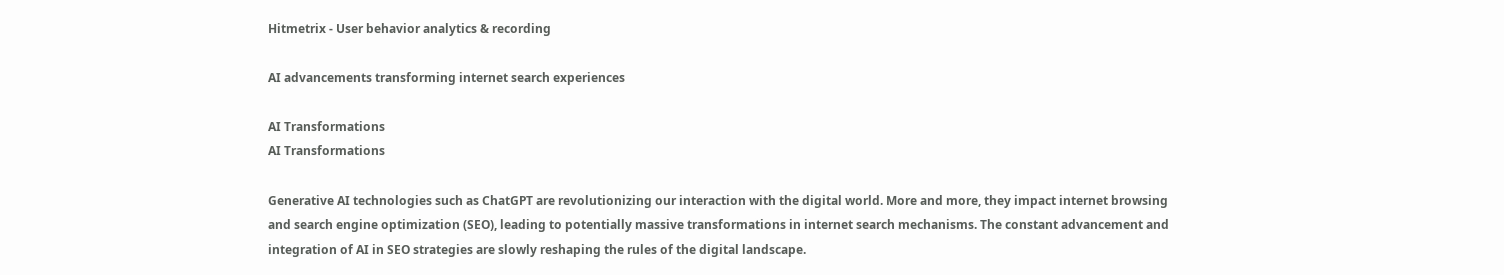Hitmetrix - User behavior analytics & recording

AI advancements transforming internet search experiences

AI Transformations
AI Transformations

Generative AI technologies such as ChatGPT are revolutionizing our interaction with the digital world. More and more, they impact internet browsing and search engine optimization (SEO), leading to potentially massive transformations in internet search mechanisms. The constant advancement and integration of AI in SEO strategies are slowly reshaping the rules of the digital landscape.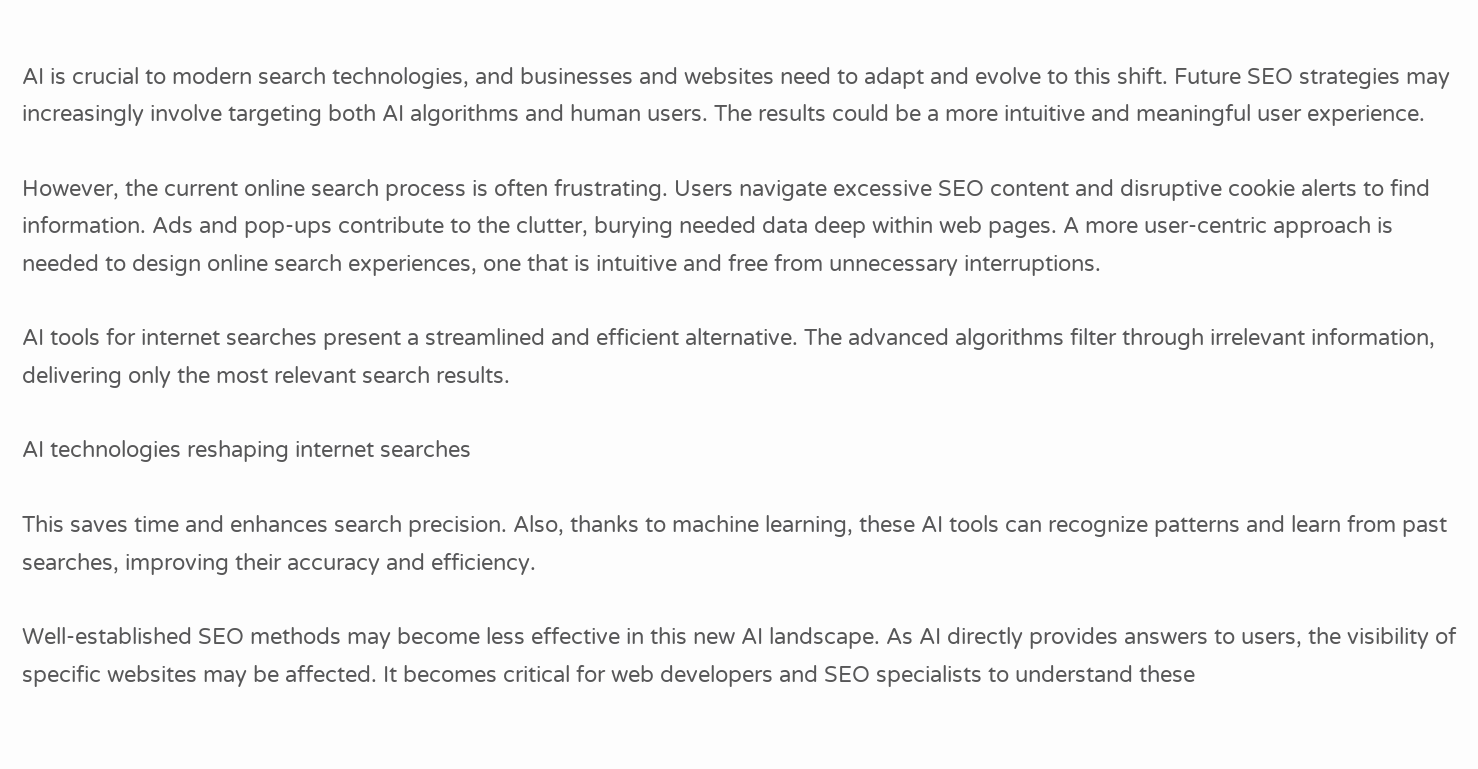AI is crucial to modern search technologies, and businesses and websites need to adapt and evolve to this shift. Future SEO strategies may increasingly involve targeting both AI algorithms and human users. The results could be a more intuitive and meaningful user experience.

However, the current online search process is often frustrating. Users navigate excessive SEO content and disruptive cookie alerts to find information. Ads and pop-ups contribute to the clutter, burying needed data deep within web pages. A more user-centric approach is needed to design online search experiences, one that is intuitive and free from unnecessary interruptions.

AI tools for internet searches present a streamlined and efficient alternative. The advanced algorithms filter through irrelevant information, delivering only the most relevant search results.

AI technologies reshaping internet searches

This saves time and enhances search precision. Also, thanks to machine learning, these AI tools can recognize patterns and learn from past searches, improving their accuracy and efficiency.

Well-established SEO methods may become less effective in this new AI landscape. As AI directly provides answers to users, the visibility of specific websites may be affected. It becomes critical for web developers and SEO specialists to understand these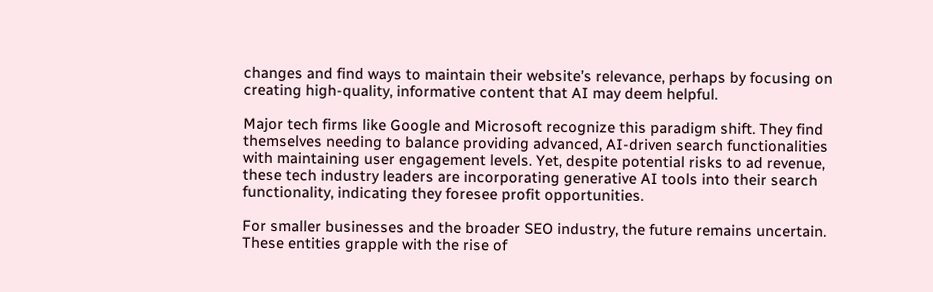changes and find ways to maintain their website’s relevance, perhaps by focusing on creating high-quality, informative content that AI may deem helpful.

Major tech firms like Google and Microsoft recognize this paradigm shift. They find themselves needing to balance providing advanced, AI-driven search functionalities with maintaining user engagement levels. Yet, despite potential risks to ad revenue, these tech industry leaders are incorporating generative AI tools into their search functionality, indicating they foresee profit opportunities.

For smaller businesses and the broader SEO industry, the future remains uncertain. These entities grapple with the rise of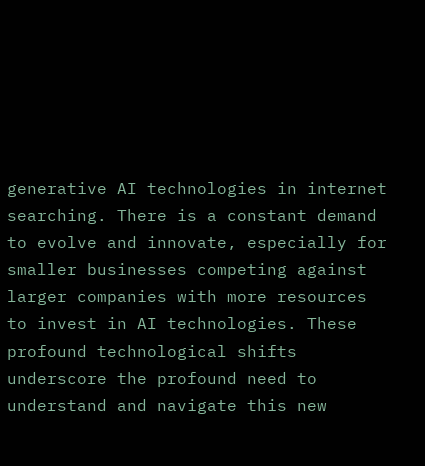generative AI technologies in internet searching. There is a constant demand to evolve and innovate, especially for smaller businesses competing against larger companies with more resources to invest in AI technologies. These profound technological shifts underscore the profound need to understand and navigate this new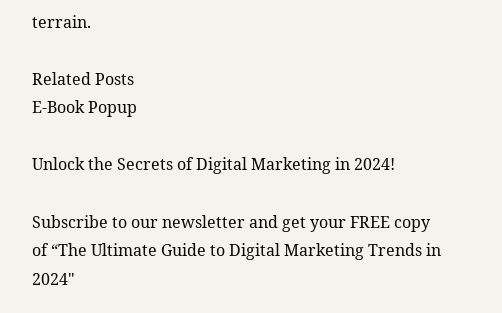terrain.

Related Posts
E-Book Popup

Unlock the Secrets of Digital Marketing in 2024!

Subscribe to our newsletter and get your FREE copy of “The Ultimate Guide to Digital Marketing Trends in 2024"